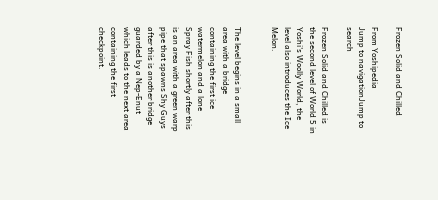Frozen Solid and Chilled

From Yoshipedia
Jump to navigationJump to search

Frozen Solid and Chilled is the second level of World 5 in Yoshi's Woolly World, the level also introduces the Ice Melon.


The level begins in a small area with a bridge containing the first ice watermelon and a lone Spray Fish shortly after this is an area with a green warp pipe that spawns Shy Guys after this is another bridge guarded by a Nep-Enut which leads to the next area containing the first checkpoint.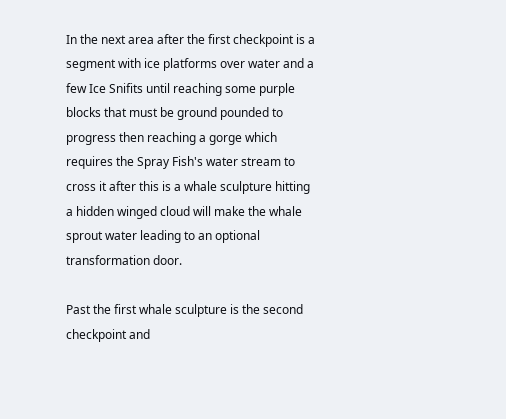In the next area after the first checkpoint is a segment with ice platforms over water and a few Ice Snifits until reaching some purple blocks that must be ground pounded to progress then reaching a gorge which requires the Spray Fish's water stream to cross it after this is a whale sculpture hitting a hidden winged cloud will make the whale sprout water leading to an optional transformation door.

Past the first whale sculpture is the second checkpoint and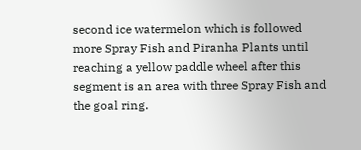second ice watermelon which is followed more Spray Fish and Piranha Plants until reaching a yellow paddle wheel after this segment is an area with three Spray Fish and the goal ring.